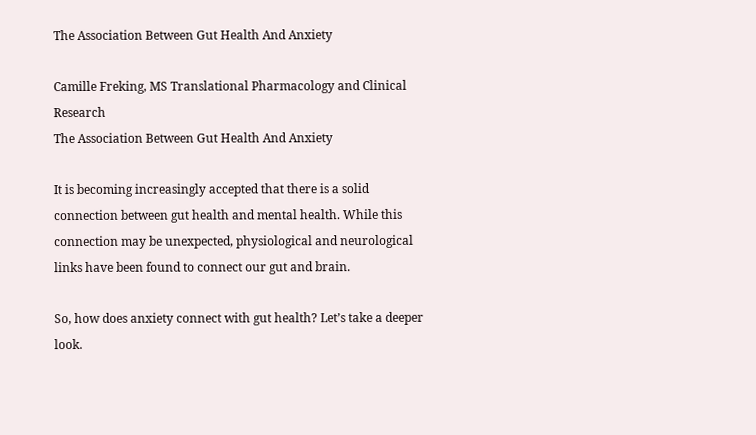The Association Between Gut Health And Anxiety

Camille Freking, MS Translational Pharmacology and Clinical Research
The Association Between Gut Health And Anxiety

It is becoming increasingly accepted that there is a solid connection between gut health and mental health. While this connection may be unexpected, physiological and neurological links have been found to connect our gut and brain.

So, how does anxiety connect with gut health? Let’s take a deeper look.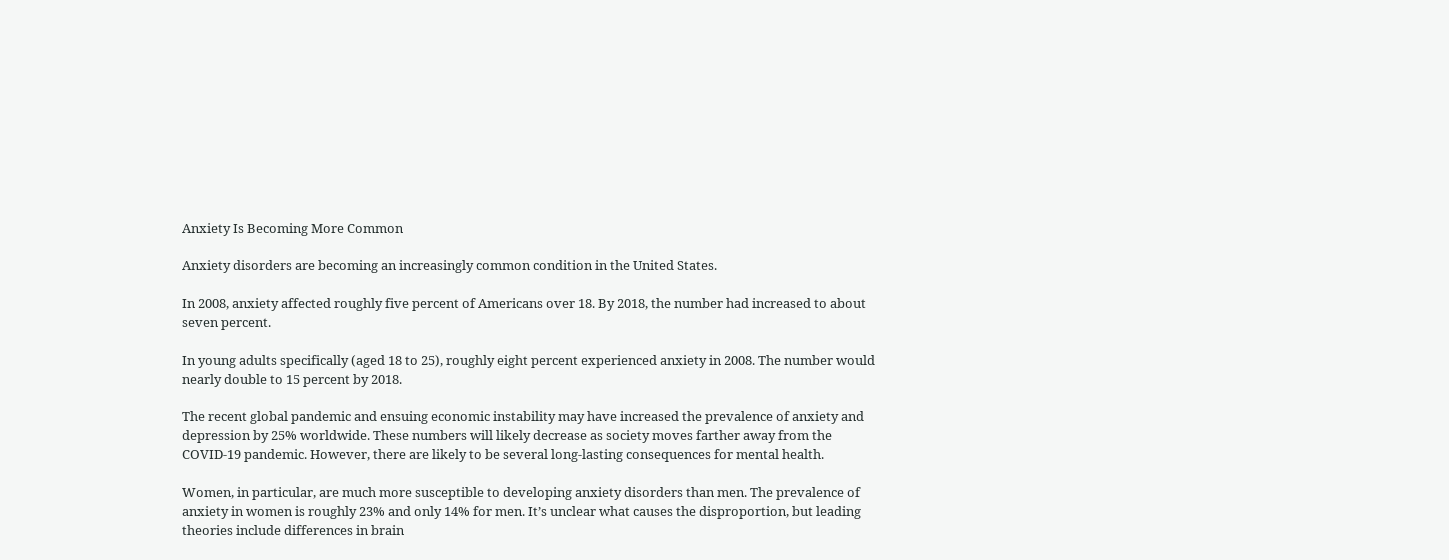Anxiety Is Becoming More Common

Anxiety disorders are becoming an increasingly common condition in the United States.

In 2008, anxiety affected roughly five percent of Americans over 18. By 2018, the number had increased to about seven percent.

In young adults specifically (aged 18 to 25), roughly eight percent experienced anxiety in 2008. The number would nearly double to 15 percent by 2018.

The recent global pandemic and ensuing economic instability may have increased the prevalence of anxiety and depression by 25% worldwide. These numbers will likely decrease as society moves farther away from the COVID-19 pandemic. However, there are likely to be several long-lasting consequences for mental health.

Women, in particular, are much more susceptible to developing anxiety disorders than men. The prevalence of anxiety in women is roughly 23% and only 14% for men. It’s unclear what causes the disproportion, but leading theories include differences in brain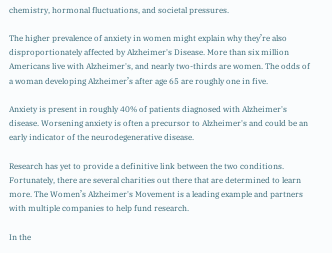chemistry, hormonal fluctuations, and societal pressures.

The higher prevalence of anxiety in women might explain why they’re also disproportionately affected by Alzheimer's Disease. More than six million Americans live with Alzheimer's, and nearly two-thirds are women. The odds of a woman developing Alzheimer’s after age 65 are roughly one in five.

Anxiety is present in roughly 40% of patients diagnosed with Alzheimer's disease. Worsening anxiety is often a precursor to Alzheimer's and could be an early indicator of the neurodegenerative disease.

Research has yet to provide a definitive link between the two conditions. Fortunately, there are several charities out there that are determined to learn more. The Women’s Alzheimer's Movement is a leading example and partners with multiple companies to help fund research.

In the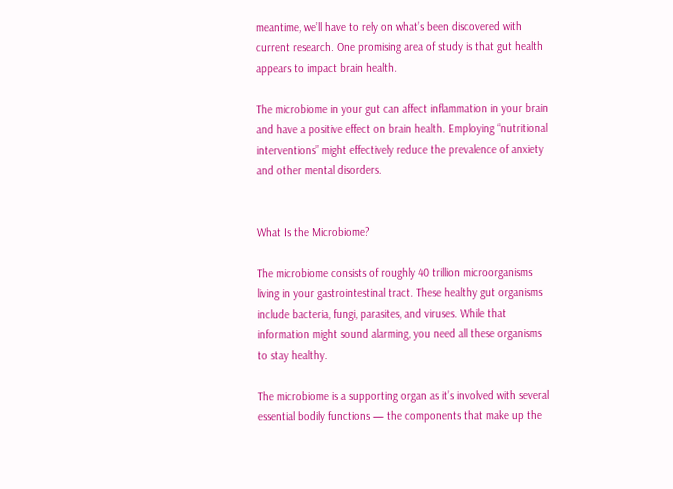meantime, we’ll have to rely on what’s been discovered with current research. One promising area of study is that gut health appears to impact brain health.

The microbiome in your gut can affect inflammation in your brain and have a positive effect on brain health. Employing “nutritional interventions” might effectively reduce the prevalence of anxiety and other mental disorders.


What Is the Microbiome?

The microbiome consists of roughly 40 trillion microorganisms living in your gastrointestinal tract. These healthy gut organisms include bacteria, fungi, parasites, and viruses. While that information might sound alarming, you need all these organisms to stay healthy.

The microbiome is a supporting organ as it’s involved with several essential bodily functions — the components that make up the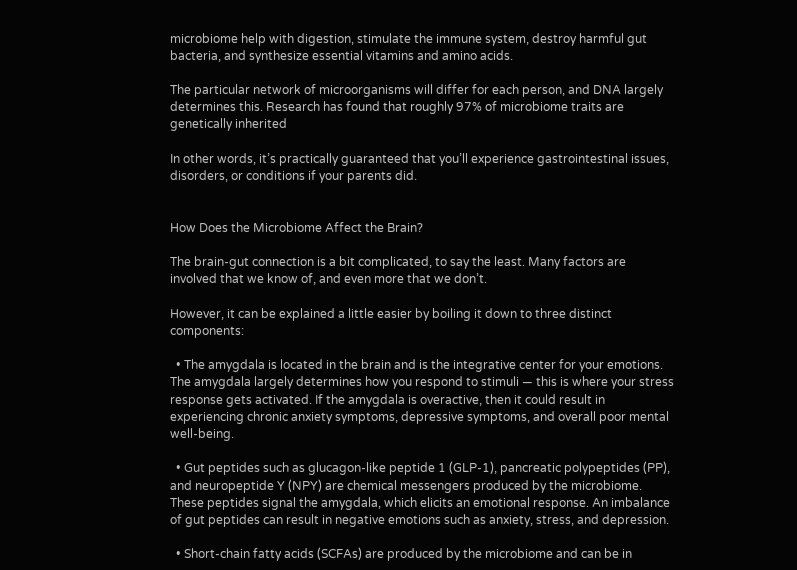microbiome help with digestion, stimulate the immune system, destroy harmful gut bacteria, and synthesize essential vitamins and amino acids.

The particular network of microorganisms will differ for each person, and DNA largely determines this. Research has found that roughly 97% of microbiome traits are genetically inherited

In other words, it’s practically guaranteed that you’ll experience gastrointestinal issues, disorders, or conditions if your parents did.


How Does the Microbiome Affect the Brain?

The brain-gut connection is a bit complicated, to say the least. Many factors are involved that we know of, and even more that we don’t.

However, it can be explained a little easier by boiling it down to three distinct components:

  • The amygdala is located in the brain and is the integrative center for your emotions. The amygdala largely determines how you respond to stimuli — this is where your stress response gets activated. If the amygdala is overactive, then it could result in experiencing chronic anxiety symptoms, depressive symptoms, and overall poor mental well-being.

  • Gut peptides such as glucagon-like peptide 1 (GLP-1), pancreatic polypeptides (PP), and neuropeptide Y (NPY) are chemical messengers produced by the microbiome. These peptides signal the amygdala, which elicits an emotional response. An imbalance of gut peptides can result in negative emotions such as anxiety, stress, and depression.

  • Short-chain fatty acids (SCFAs) are produced by the microbiome and can be in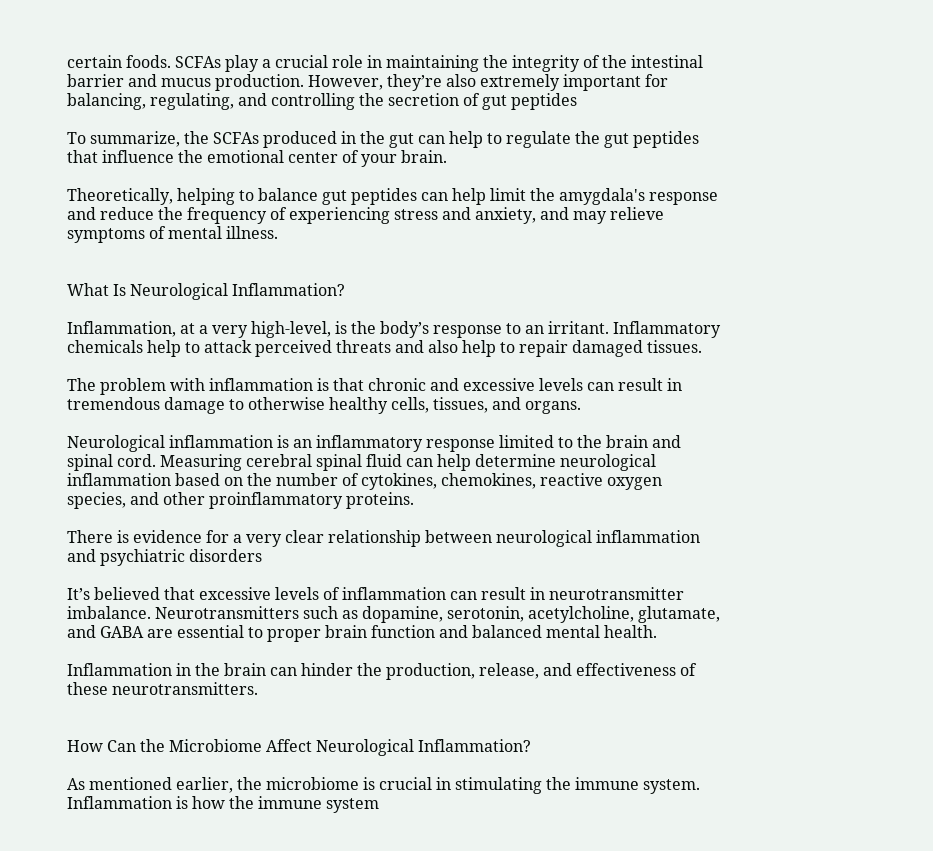certain foods. SCFAs play a crucial role in maintaining the integrity of the intestinal barrier and mucus production. However, they’re also extremely important for balancing, regulating, and controlling the secretion of gut peptides

To summarize, the SCFAs produced in the gut can help to regulate the gut peptides that influence the emotional center of your brain.

Theoretically, helping to balance gut peptides can help limit the amygdala's response and reduce the frequency of experiencing stress and anxiety, and may relieve symptoms of mental illness.


What Is Neurological Inflammation?

Inflammation, at a very high-level, is the body’s response to an irritant. Inflammatory chemicals help to attack perceived threats and also help to repair damaged tissues.

The problem with inflammation is that chronic and excessive levels can result in tremendous damage to otherwise healthy cells, tissues, and organs.

Neurological inflammation is an inflammatory response limited to the brain and spinal cord. Measuring cerebral spinal fluid can help determine neurological inflammation based on the number of cytokines, chemokines, reactive oxygen species, and other proinflammatory proteins.

There is evidence for a very clear relationship between neurological inflammation and psychiatric disorders

It’s believed that excessive levels of inflammation can result in neurotransmitter imbalance. Neurotransmitters such as dopamine, serotonin, acetylcholine, glutamate, and GABA are essential to proper brain function and balanced mental health.

Inflammation in the brain can hinder the production, release, and effectiveness of these neurotransmitters.


How Can the Microbiome Affect Neurological Inflammation?

As mentioned earlier, the microbiome is crucial in stimulating the immune system. Inflammation is how the immune system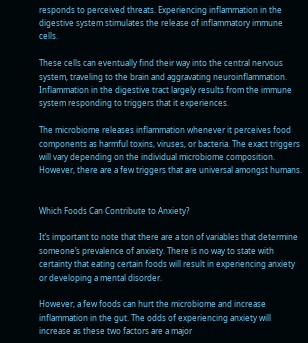responds to perceived threats. Experiencing inflammation in the digestive system stimulates the release of inflammatory immune cells.

These cells can eventually find their way into the central nervous system, traveling to the brain and aggravating neuroinflammation. Inflammation in the digestive tract largely results from the immune system responding to triggers that it experiences.

The microbiome releases inflammation whenever it perceives food components as harmful toxins, viruses, or bacteria. The exact triggers will vary depending on the individual microbiome composition. However, there are a few triggers that are universal amongst humans.


Which Foods Can Contribute to Anxiety?

It’s important to note that there are a ton of variables that determine someone’s prevalence of anxiety. There is no way to state with certainty that eating certain foods will result in experiencing anxiety or developing a mental disorder.

However, a few foods can hurt the microbiome and increase inflammation in the gut. The odds of experiencing anxiety will increase as these two factors are a major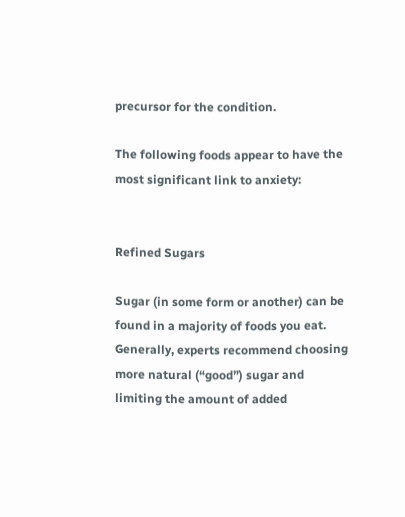precursor for the condition.

The following foods appear to have the most significant link to anxiety:


Refined Sugars

Sugar (in some form or another) can be found in a majority of foods you eat. Generally, experts recommend choosing more natural (“good”) sugar and limiting the amount of added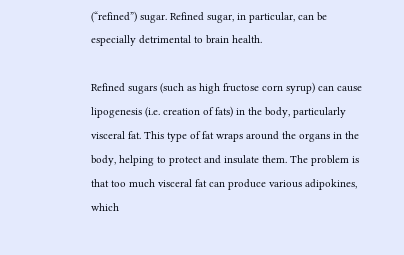(“refined”) sugar. Refined sugar, in particular, can be especially detrimental to brain health.

Refined sugars (such as high fructose corn syrup) can cause lipogenesis (i.e. creation of fats) in the body, particularly visceral fat. This type of fat wraps around the organs in the body, helping to protect and insulate them. The problem is that too much visceral fat can produce various adipokines, which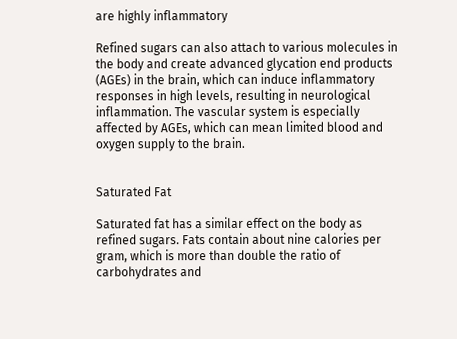are highly inflammatory

Refined sugars can also attach to various molecules in the body and create advanced glycation end products (AGEs) in the brain, which can induce inflammatory responses in high levels, resulting in neurological inflammation. The vascular system is especially affected by AGEs, which can mean limited blood and oxygen supply to the brain.


Saturated Fat

Saturated fat has a similar effect on the body as refined sugars. Fats contain about nine calories per gram, which is more than double the ratio of carbohydrates and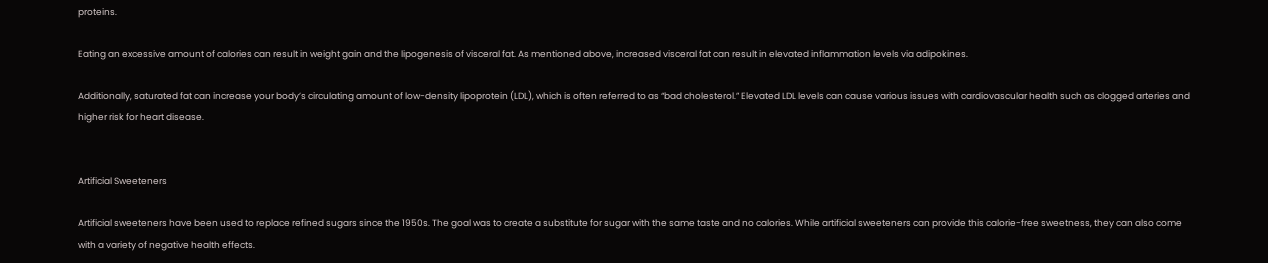proteins.

Eating an excessive amount of calories can result in weight gain and the lipogenesis of visceral fat. As mentioned above, increased visceral fat can result in elevated inflammation levels via adipokines.

Additionally, saturated fat can increase your body’s circulating amount of low-density lipoprotein (LDL), which is often referred to as “bad cholesterol.” Elevated LDL levels can cause various issues with cardiovascular health such as clogged arteries and higher risk for heart disease.


Artificial Sweeteners

Artificial sweeteners have been used to replace refined sugars since the 1950s. The goal was to create a substitute for sugar with the same taste and no calories. While artificial sweeteners can provide this calorie-free sweetness, they can also come with a variety of negative health effects.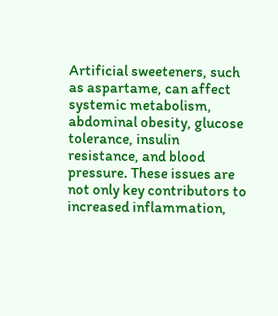Artificial sweeteners, such as aspartame, can affect systemic metabolism, abdominal obesity, glucose tolerance, insulin resistance, and blood pressure. These issues are not only key contributors to increased inflammation,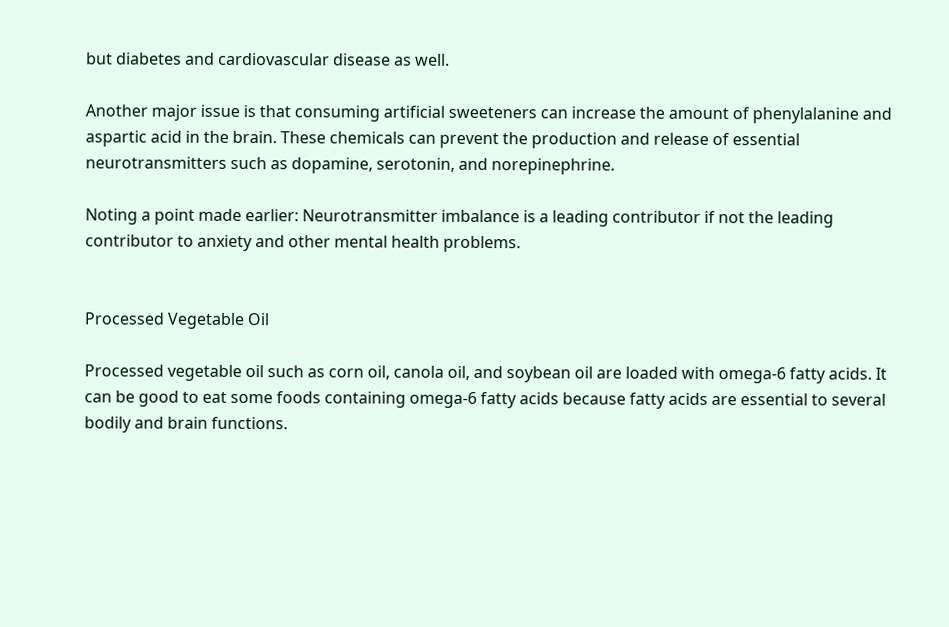but diabetes and cardiovascular disease as well.

Another major issue is that consuming artificial sweeteners can increase the amount of phenylalanine and aspartic acid in the brain. These chemicals can prevent the production and release of essential neurotransmitters such as dopamine, serotonin, and norepinephrine.

Noting a point made earlier: Neurotransmitter imbalance is a leading contributor if not the leading contributor to anxiety and other mental health problems.


Processed Vegetable Oil

Processed vegetable oil such as corn oil, canola oil, and soybean oil are loaded with omega-6 fatty acids. It can be good to eat some foods containing omega-6 fatty acids because fatty acids are essential to several bodily and brain functions.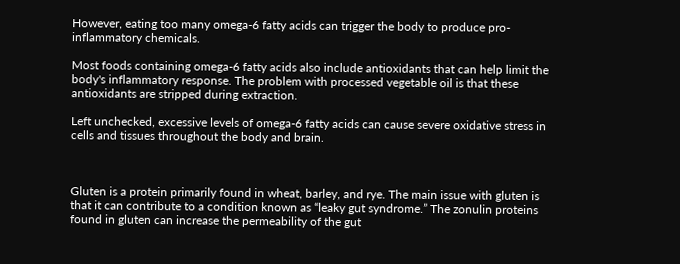However, eating too many omega-6 fatty acids can trigger the body to produce pro-inflammatory chemicals.

Most foods containing omega-6 fatty acids also include antioxidants that can help limit the body's inflammatory response. The problem with processed vegetable oil is that these antioxidants are stripped during extraction.

Left unchecked, excessive levels of omega-6 fatty acids can cause severe oxidative stress in cells and tissues throughout the body and brain.



Gluten is a protein primarily found in wheat, barley, and rye. The main issue with gluten is that it can contribute to a condition known as “leaky gut syndrome.” The zonulin proteins found in gluten can increase the permeability of the gut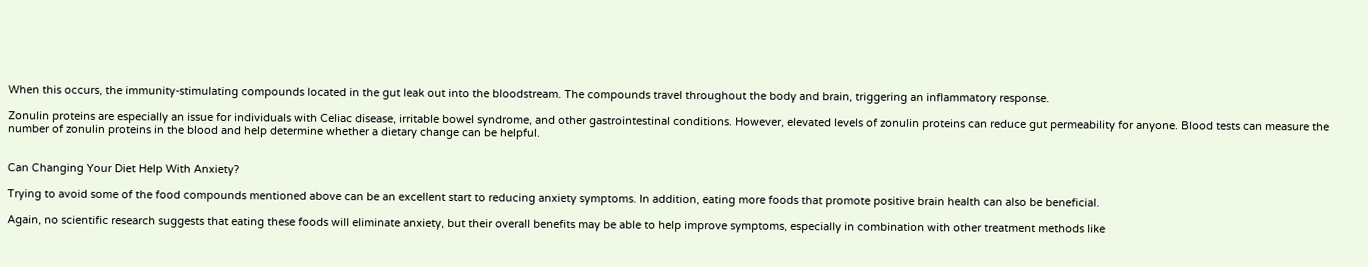When this occurs, the immunity-stimulating compounds located in the gut leak out into the bloodstream. The compounds travel throughout the body and brain, triggering an inflammatory response.

Zonulin proteins are especially an issue for individuals with Celiac disease, irritable bowel syndrome, and other gastrointestinal conditions. However, elevated levels of zonulin proteins can reduce gut permeability for anyone. Blood tests can measure the number of zonulin proteins in the blood and help determine whether a dietary change can be helpful.


Can Changing Your Diet Help With Anxiety?

Trying to avoid some of the food compounds mentioned above can be an excellent start to reducing anxiety symptoms. In addition, eating more foods that promote positive brain health can also be beneficial.

Again, no scientific research suggests that eating these foods will eliminate anxiety, but their overall benefits may be able to help improve symptoms, especially in combination with other treatment methods like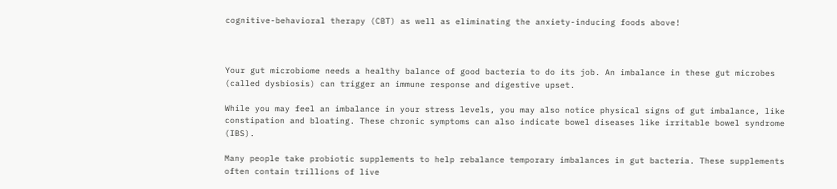cognitive-behavioral therapy (CBT) as well as eliminating the anxiety-inducing foods above!



Your gut microbiome needs a healthy balance of good bacteria to do its job. An imbalance in these gut microbes (called dysbiosis) can trigger an immune response and digestive upset.

While you may feel an imbalance in your stress levels, you may also notice physical signs of gut imbalance, like constipation and bloating. These chronic symptoms can also indicate bowel diseases like irritable bowel syndrome (IBS).

Many people take probiotic supplements to help rebalance temporary imbalances in gut bacteria. These supplements often contain trillions of live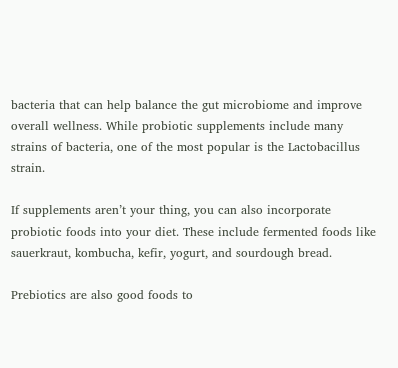bacteria that can help balance the gut microbiome and improve overall wellness. While probiotic supplements include many strains of bacteria, one of the most popular is the Lactobacillus strain.

If supplements aren’t your thing, you can also incorporate probiotic foods into your diet. These include fermented foods like sauerkraut, kombucha, kefir, yogurt, and sourdough bread.

Prebiotics are also good foods to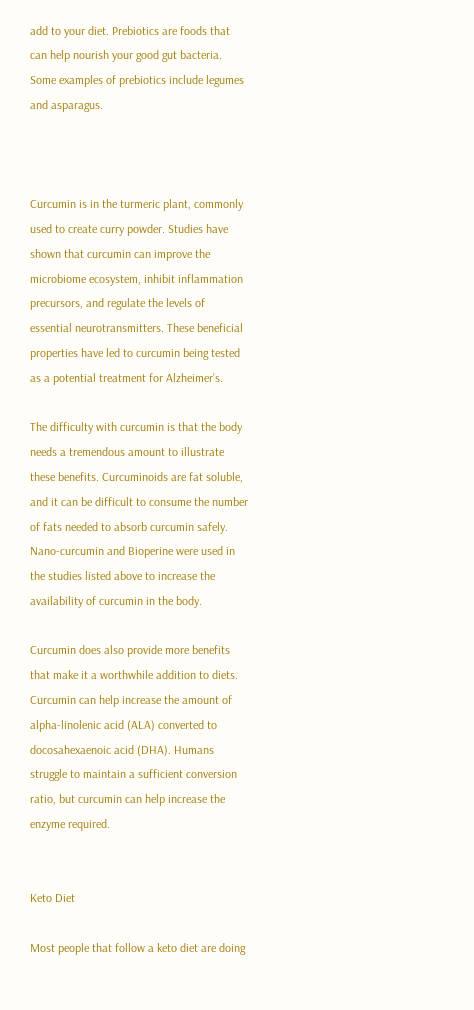add to your diet. Prebiotics are foods that can help nourish your good gut bacteria. Some examples of prebiotics include legumes and asparagus.



Curcumin is in the turmeric plant, commonly used to create curry powder. Studies have shown that curcumin can improve the microbiome ecosystem, inhibit inflammation precursors, and regulate the levels of essential neurotransmitters. These beneficial properties have led to curcumin being tested as a potential treatment for Alzheimer’s.

The difficulty with curcumin is that the body needs a tremendous amount to illustrate these benefits. Curcuminoids are fat soluble, and it can be difficult to consume the number of fats needed to absorb curcumin safely. Nano-curcumin and Bioperine were used in the studies listed above to increase the availability of curcumin in the body.

Curcumin does also provide more benefits that make it a worthwhile addition to diets. Curcumin can help increase the amount of alpha-linolenic acid (ALA) converted to docosahexaenoic acid (DHA). Humans struggle to maintain a sufficient conversion ratio, but curcumin can help increase the enzyme required.


Keto Diet

Most people that follow a keto diet are doing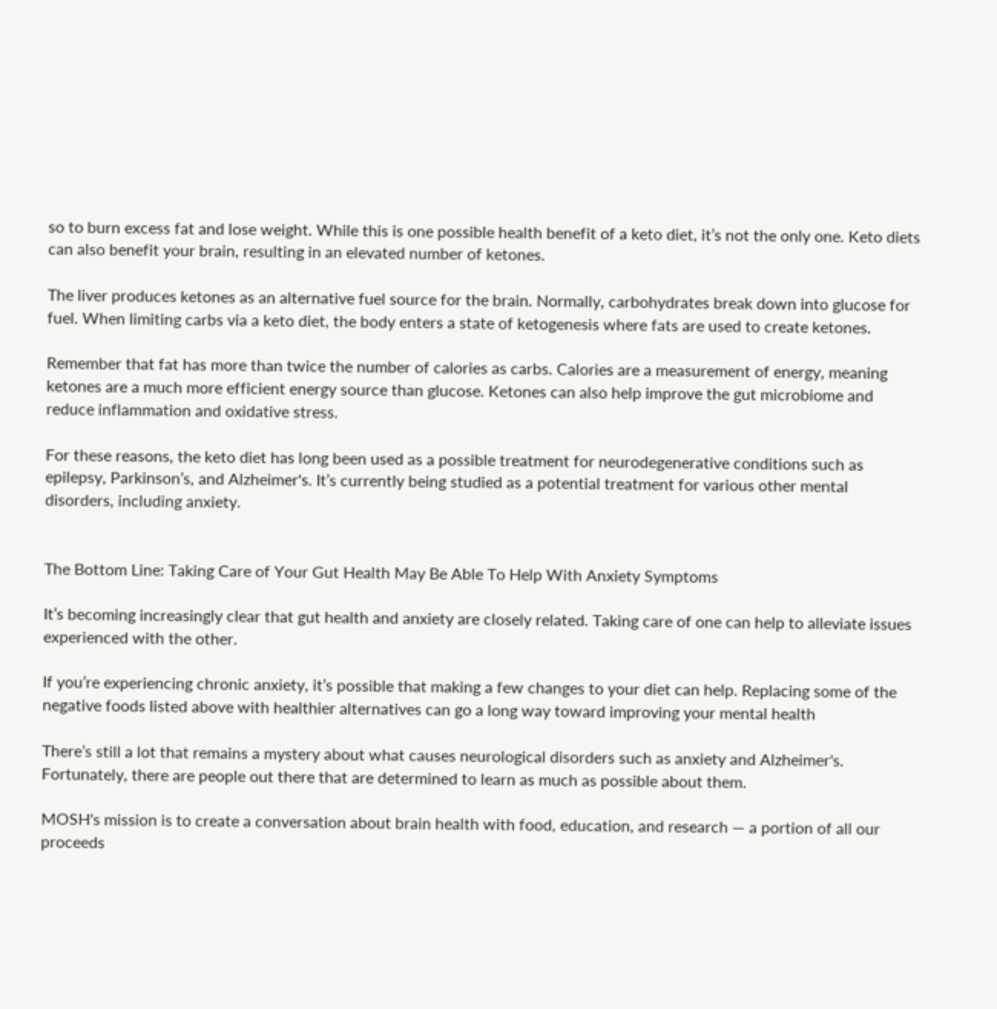so to burn excess fat and lose weight. While this is one possible health benefit of a keto diet, it’s not the only one. Keto diets can also benefit your brain, resulting in an elevated number of ketones.

The liver produces ketones as an alternative fuel source for the brain. Normally, carbohydrates break down into glucose for fuel. When limiting carbs via a keto diet, the body enters a state of ketogenesis where fats are used to create ketones.

Remember that fat has more than twice the number of calories as carbs. Calories are a measurement of energy, meaning ketones are a much more efficient energy source than glucose. Ketones can also help improve the gut microbiome and reduce inflammation and oxidative stress.

For these reasons, the keto diet has long been used as a possible treatment for neurodegenerative conditions such as epilepsy, Parkinson’s, and Alzheimer's. It’s currently being studied as a potential treatment for various other mental disorders, including anxiety.


The Bottom Line: Taking Care of Your Gut Health May Be Able To Help With Anxiety Symptoms

It’s becoming increasingly clear that gut health and anxiety are closely related. Taking care of one can help to alleviate issues experienced with the other.

If you’re experiencing chronic anxiety, it’s possible that making a few changes to your diet can help. Replacing some of the negative foods listed above with healthier alternatives can go a long way toward improving your mental health

There’s still a lot that remains a mystery about what causes neurological disorders such as anxiety and Alzheimer's. Fortunately, there are people out there that are determined to learn as much as possible about them.

MOSH's mission is to create a conversation about brain health with food, education, and research — a portion of all our proceeds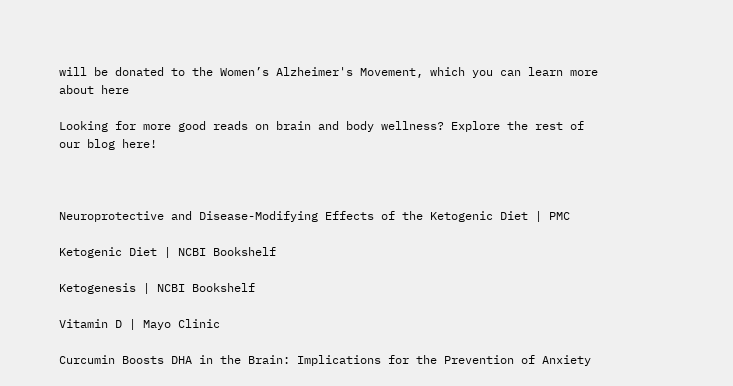will be donated to the Women’s Alzheimer's Movement, which you can learn more about here

Looking for more good reads on brain and body wellness? Explore the rest of our blog here!



Neuroprotective and Disease-Modifying Effects of the Ketogenic Diet | PMC

Ketogenic Diet | NCBI Bookshelf

Ketogenesis | NCBI Bookshelf

Vitamin D | Mayo Clinic

Curcumin Boosts DHA in the Brain: Implications for the Prevention of Anxiety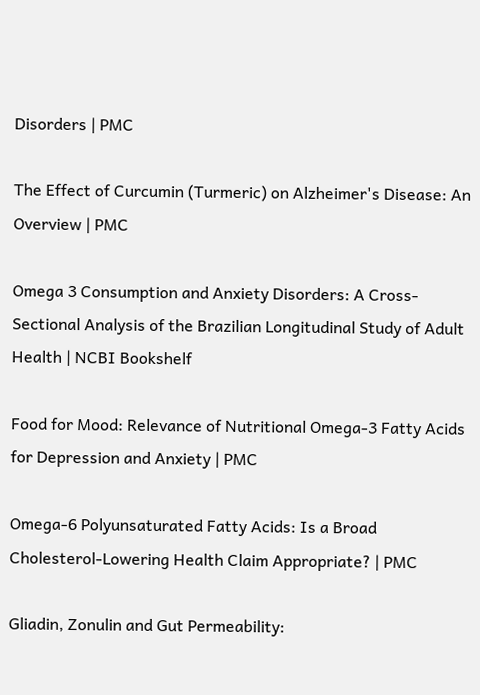Disorders | PMC

The Effect of Curcumin (Turmeric) on Alzheimer's Disease: An Overview | PMC

Omega 3 Consumption and Anxiety Disorders: A Cross-Sectional Analysis of the Brazilian Longitudinal Study of Adult Health | NCBI Bookshelf

Food for Mood: Relevance of Nutritional Omega-3 Fatty Acids for Depression and Anxiety | PMC

Omega-6 Polyunsaturated Fatty Acids: Is a Broad Cholesterol-Lowering Health Claim Appropriate? | PMC

Gliadin, Zonulin and Gut Permeability: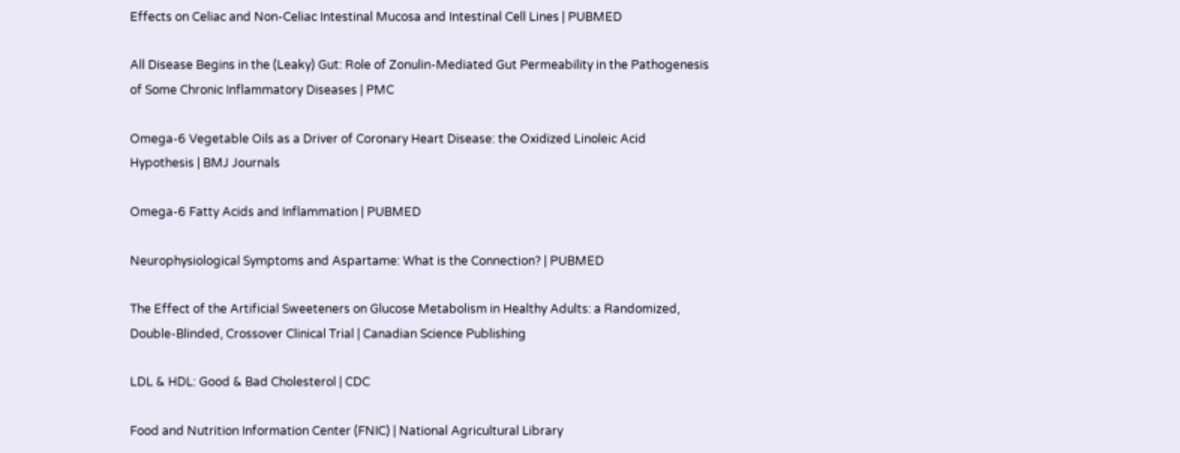Effects on Celiac and Non-Celiac Intestinal Mucosa and Intestinal Cell Lines | PUBMED

All Disease Begins in the (Leaky) Gut: Role of Zonulin-Mediated Gut Permeability in the Pathogenesis of Some Chronic Inflammatory Diseases | PMC

Omega-6 Vegetable Oils as a Driver of Coronary Heart Disease: the Oxidized Linoleic Acid Hypothesis | BMJ Journals

Omega-6 Fatty Acids and Inflammation | PUBMED

Neurophysiological Symptoms and Aspartame: What is the Connection? | PUBMED

The Effect of the Artificial Sweeteners on Glucose Metabolism in Healthy Adults: a Randomized, Double-Blinded, Crossover Clinical Trial | Canadian Science Publishing

LDL & HDL: Good & Bad Cholesterol | CDC

Food and Nutrition Information Center (FNIC) | National Agricultural Library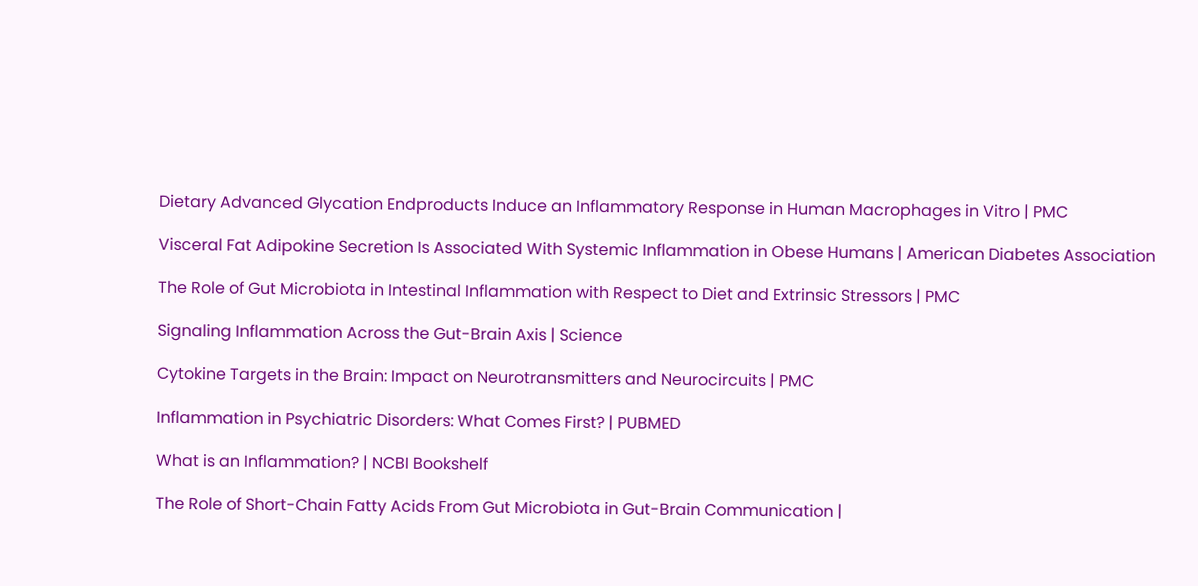Dietary Advanced Glycation Endproducts Induce an Inflammatory Response in Human Macrophages in Vitro | PMC

Visceral Fat Adipokine Secretion Is Associated With Systemic Inflammation in Obese Humans | American Diabetes Association

The Role of Gut Microbiota in Intestinal Inflammation with Respect to Diet and Extrinsic Stressors | PMC

Signaling Inflammation Across the Gut-Brain Axis | Science

Cytokine Targets in the Brain: Impact on Neurotransmitters and Neurocircuits | PMC

Inflammation in Psychiatric Disorders: What Comes First? | PUBMED

What is an Inflammation? | NCBI Bookshelf

The Role of Short-Chain Fatty Acids From Gut Microbiota in Gut-Brain Communication |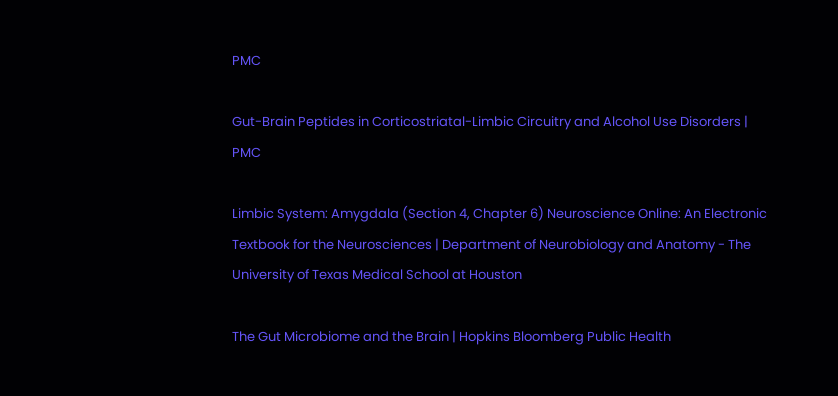PMC

Gut-Brain Peptides in Corticostriatal-Limbic Circuitry and Alcohol Use Disorders | PMC

Limbic System: Amygdala (Section 4, Chapter 6) Neuroscience Online: An Electronic Textbook for the Neurosciences | Department of Neurobiology and Anatomy - The University of Texas Medical School at Houston

The Gut Microbiome and the Brain | Hopkins Bloomberg Public Health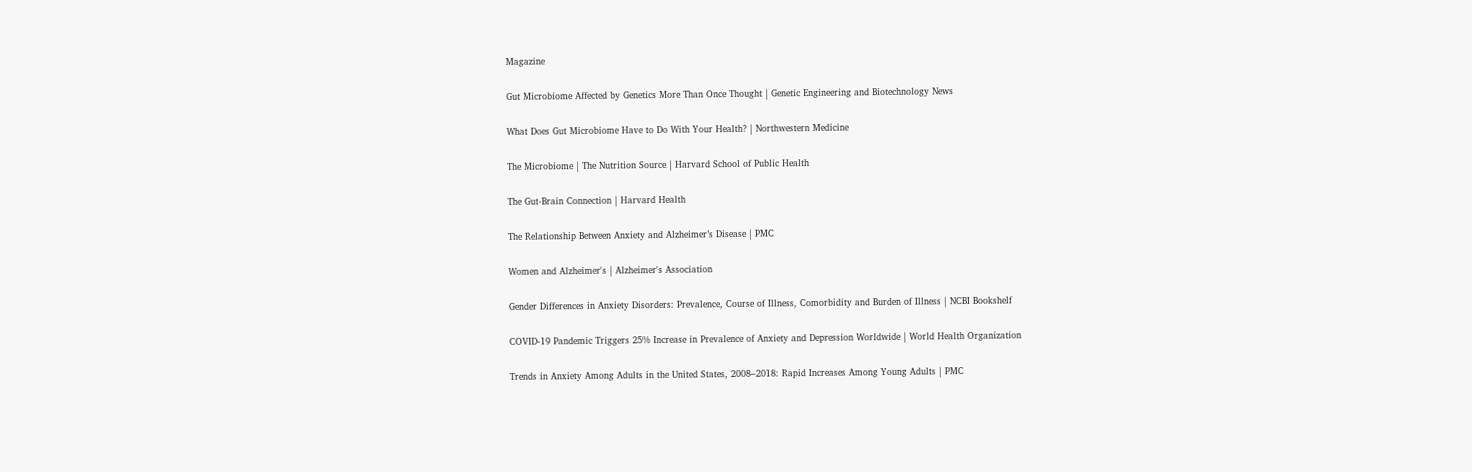Magazine

Gut Microbiome Affected by Genetics More Than Once Thought | Genetic Engineering and Biotechnology News

What Does Gut Microbiome Have to Do With Your Health? | Northwestern Medicine

The Microbiome | The Nutrition Source | Harvard School of Public Health

The Gut-Brain Connection | Harvard Health

The Relationship Between Anxiety and Alzheimer’s Disease | PMC

Women and Alzheimer's | Alzheimer's Association

Gender Differences in Anxiety Disorders: Prevalence, Course of Illness, Comorbidity and Burden of Illness | NCBI Bookshelf

COVID-19 Pandemic Triggers 25% Increase in Prevalence of Anxiety and Depression Worldwide | World Health Organization

Trends in Anxiety Among Adults in the United States, 2008–2018: Rapid Increases Among Young Adults | PMC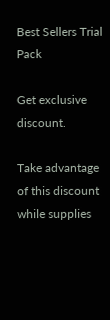Best Sellers Trial Pack

Get exclusive discount.

Take advantage of this discount while supplies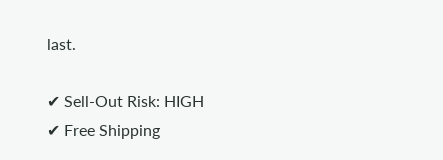last.

✔ Sell-Out Risk: HIGH
✔ Free Shipping